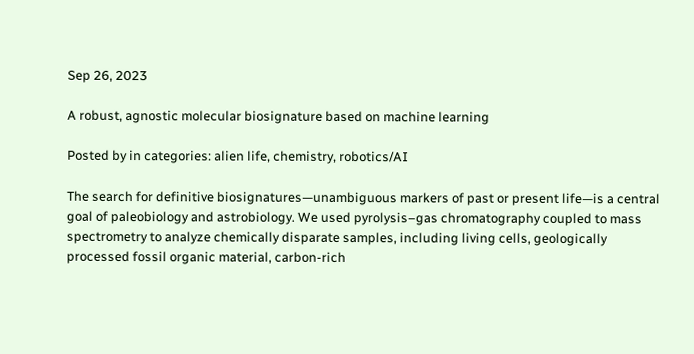Sep 26, 2023

A robust, agnostic molecular biosignature based on machine learning

Posted by in categories: alien life, chemistry, robotics/AI

The search for definitive biosignatures—unambiguous markers of past or present life—is a central goal of paleobiology and astrobiology. We used pyrolysis–gas chromatography coupled to mass spectrometry to analyze chemically disparate samples, including living cells, geologically processed fossil organic material, carbon-rich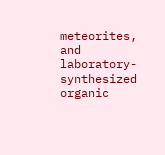meteorites, and laboratory-synthesized organic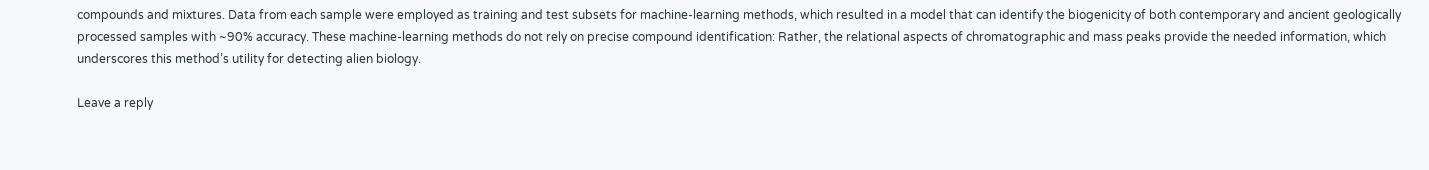compounds and mixtures. Data from each sample were employed as training and test subsets for machine-learning methods, which resulted in a model that can identify the biogenicity of both contemporary and ancient geologically processed samples with ~90% accuracy. These machine-learning methods do not rely on precise compound identification: Rather, the relational aspects of chromatographic and mass peaks provide the needed information, which underscores this method’s utility for detecting alien biology.

Leave a reply